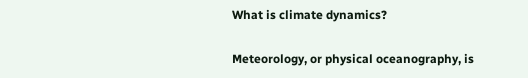What is climate dynamics?

Meteorology, or physical oceanography, is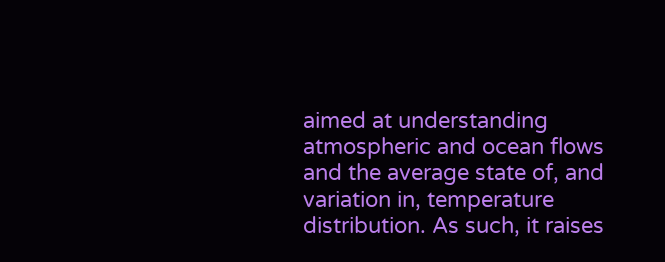aimed at understanding atmospheric and ocean flows and the average state of, and variation in, temperature distribution. As such, it raises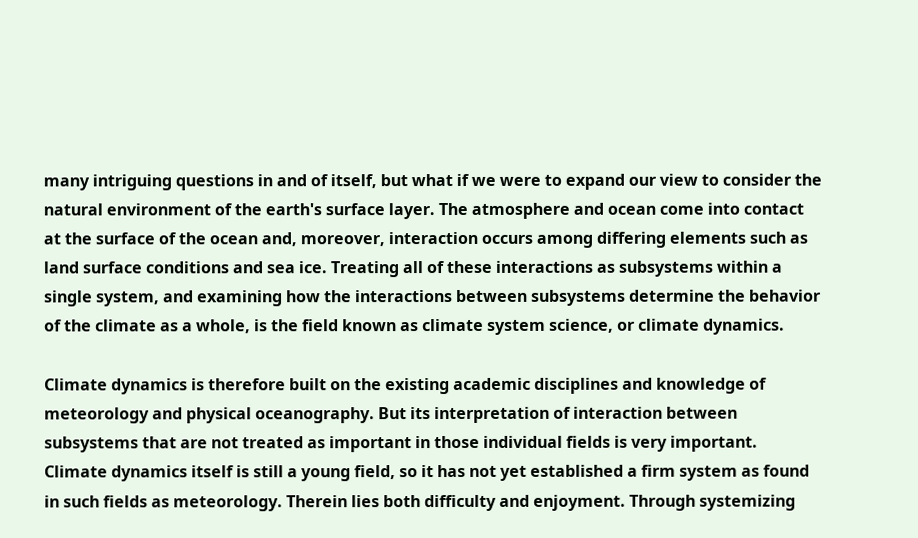many intriguing questions in and of itself, but what if we were to expand our view to consider the natural environment of the earth's surface layer. The atmosphere and ocean come into contact at the surface of the ocean and, moreover, interaction occurs among differing elements such as land surface conditions and sea ice. Treating all of these interactions as subsystems within a single system, and examining how the interactions between subsystems determine the behavior of the climate as a whole, is the field known as climate system science, or climate dynamics.

Climate dynamics is therefore built on the existing academic disciplines and knowledge of meteorology and physical oceanography. But its interpretation of interaction between subsystems that are not treated as important in those individual fields is very important. Climate dynamics itself is still a young field, so it has not yet established a firm system as found in such fields as meteorology. Therein lies both difficulty and enjoyment. Through systemizing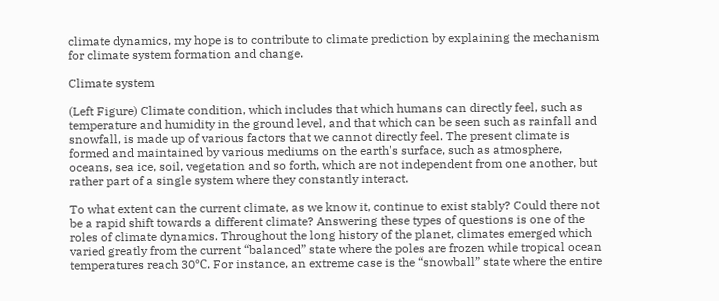climate dynamics, my hope is to contribute to climate prediction by explaining the mechanism for climate system formation and change.

Climate system

(Left Figure) Climate condition, which includes that which humans can directly feel, such as temperature and humidity in the ground level, and that which can be seen such as rainfall and snowfall, is made up of various factors that we cannot directly feel. The present climate is formed and maintained by various mediums on the earth's surface, such as atmosphere, oceans, sea ice, soil, vegetation and so forth, which are not independent from one another, but rather part of a single system where they constantly interact.

To what extent can the current climate, as we know it, continue to exist stably? Could there not be a rapid shift towards a different climate? Answering these types of questions is one of the roles of climate dynamics. Throughout the long history of the planet, climates emerged which varied greatly from the current “balanced” state where the poles are frozen while tropical ocean temperatures reach 30℃. For instance, an extreme case is the “snowball” state where the entire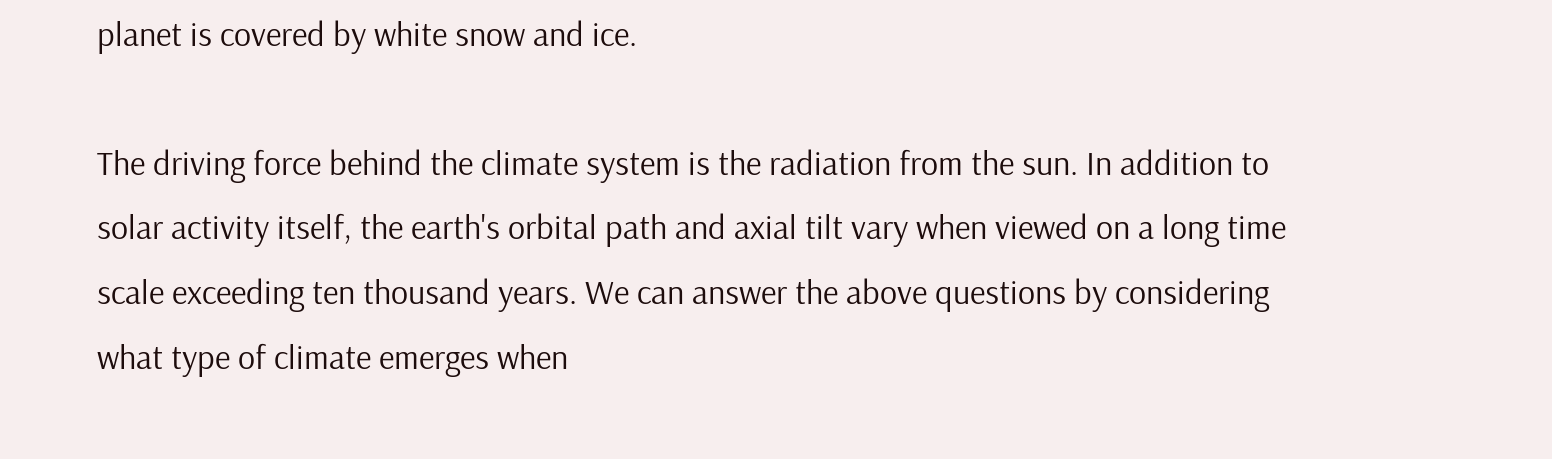planet is covered by white snow and ice.

The driving force behind the climate system is the radiation from the sun. In addition to solar activity itself, the earth's orbital path and axial tilt vary when viewed on a long time scale exceeding ten thousand years. We can answer the above questions by considering what type of climate emerges when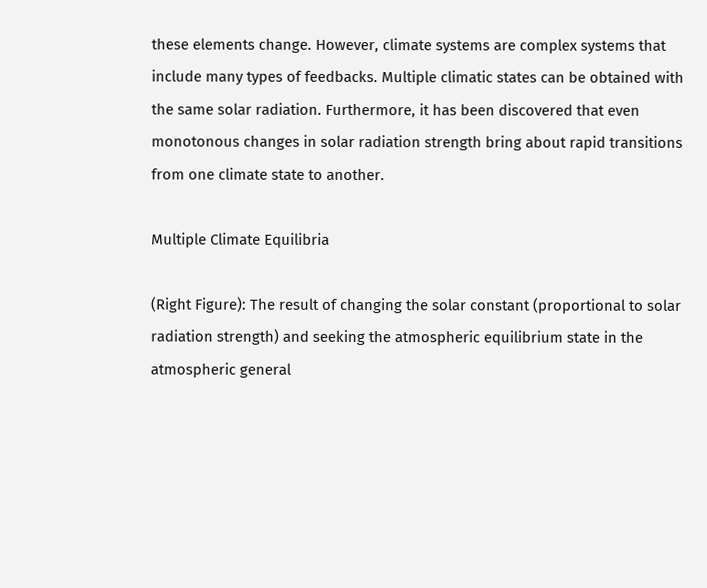these elements change. However, climate systems are complex systems that include many types of feedbacks. Multiple climatic states can be obtained with the same solar radiation. Furthermore, it has been discovered that even monotonous changes in solar radiation strength bring about rapid transitions from one climate state to another.

Multiple Climate Equilibria

(Right Figure): The result of changing the solar constant (proportional to solar radiation strength) and seeking the atmospheric equilibrium state in the atmospheric general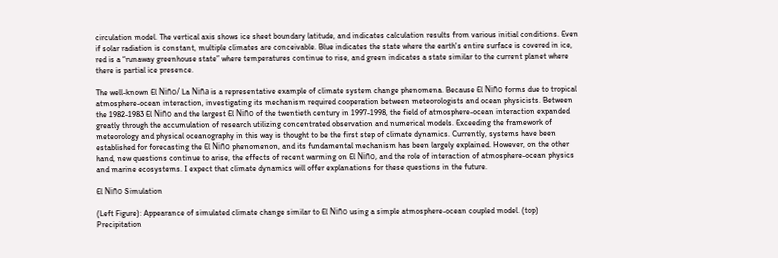circulation model. The vertical axis shows ice sheet boundary latitude, and indicates calculation results from various initial conditions. Even if solar radiation is constant, multiple climates are conceivable. Blue indicates the state where the earth's entire surface is covered in ice, red is a “runaway greenhouse state” where temperatures continue to rise, and green indicates a state similar to the current planet where there is partial ice presence.

The well-known El Niño/ La Niña is a representative example of climate system change phenomena. Because El Niño forms due to tropical atmosphere-ocean interaction, investigating its mechanism required cooperation between meteorologists and ocean physicists. Between the 1982-1983 El Niño and the largest El Niño of the twentieth century in 1997-1998, the field of atmosphere-ocean interaction expanded greatly through the accumulation of research utilizing concentrated observation and numerical models. Exceeding the framework of meteorology and physical oceanography in this way is thought to be the first step of climate dynamics. Currently, systems have been established for forecasting the El Niño phenomenon, and its fundamental mechanism has been largely explained. However, on the other hand, new questions continue to arise, the effects of recent warming on El Niño, and the role of interaction of atmosphere-ocean physics and marine ecosystems. I expect that climate dynamics will offer explanations for these questions in the future.

El Niño Simulation

(Left Figure): Appearance of simulated climate change similar to El Niño using a simple atmosphere-ocean coupled model. (top) Precipitation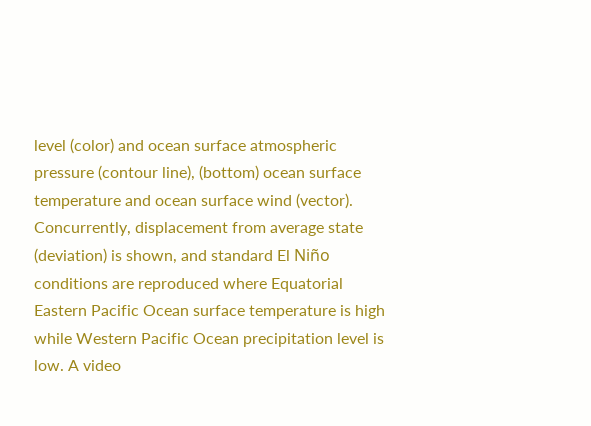level (color) and ocean surface atmospheric pressure (contour line), (bottom) ocean surface temperature and ocean surface wind (vector). Concurrently, displacement from average state (deviation) is shown, and standard El Niño conditions are reproduced where Equatorial Eastern Pacific Ocean surface temperature is high while Western Pacific Ocean precipitation level is low. A video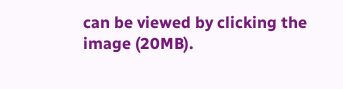can be viewed by clicking the image (20MB).